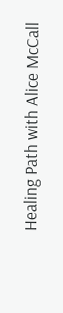Healing Path with Alice McCall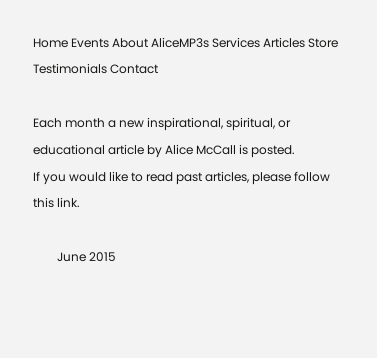Home Events About AliceMP3s Services Articles Store Testimonials Contact

Each month a new inspirational, spiritual, or educational article by Alice McCall is posted.
If you would like to read past articles, please follow this link.

        June 2015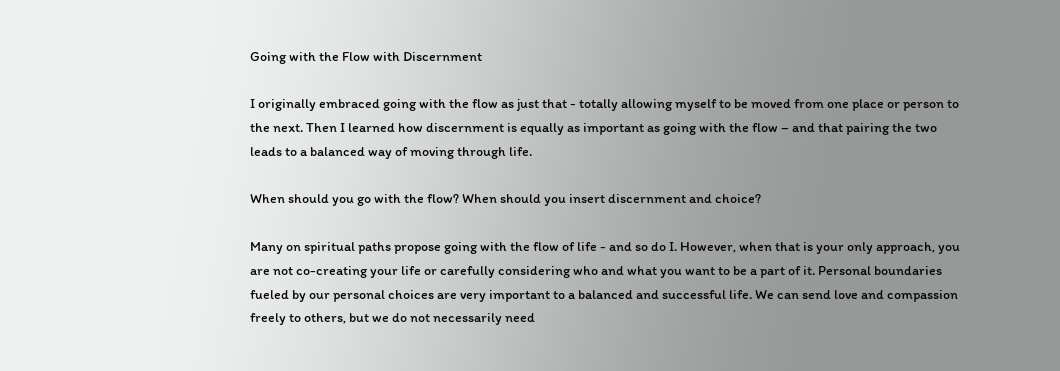Going with the Flow with Discernment

I originally embraced going with the flow as just that - totally allowing myself to be moved from one place or person to the next. Then I learned how discernment is equally as important as going with the flow – and that pairing the two leads to a balanced way of moving through life.

When should you go with the flow? When should you insert discernment and choice?

Many on spiritual paths propose going with the flow of life - and so do I. However, when that is your only approach, you are not co-creating your life or carefully considering who and what you want to be a part of it. Personal boundaries fueled by our personal choices are very important to a balanced and successful life. We can send love and compassion freely to others, but we do not necessarily need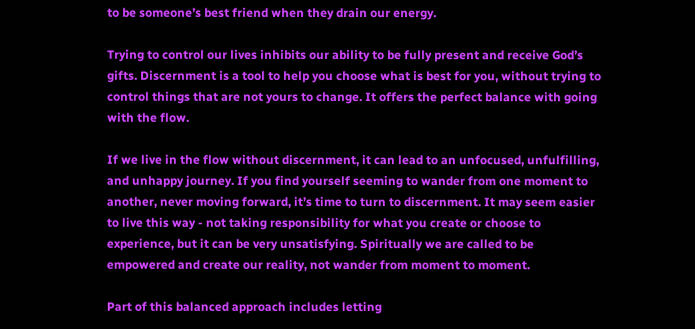to be someone’s best friend when they drain our energy.

Trying to control our lives inhibits our ability to be fully present and receive God’s gifts. Discernment is a tool to help you choose what is best for you, without trying to control things that are not yours to change. It offers the perfect balance with going with the flow.

If we live in the flow without discernment, it can lead to an unfocused, unfulfilling, and unhappy journey. If you find yourself seeming to wander from one moment to another, never moving forward, it’s time to turn to discernment. It may seem easier to live this way - not taking responsibility for what you create or choose to experience, but it can be very unsatisfying. Spiritually we are called to be empowered and create our reality, not wander from moment to moment.

Part of this balanced approach includes letting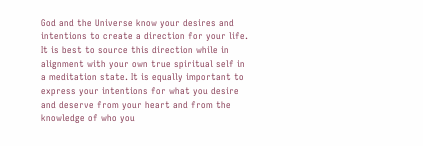God and the Universe know your desires and intentions to create a direction for your life. It is best to source this direction while in alignment with your own true spiritual self in a meditation state. It is equally important to express your intentions for what you desire and deserve from your heart and from the knowledge of who you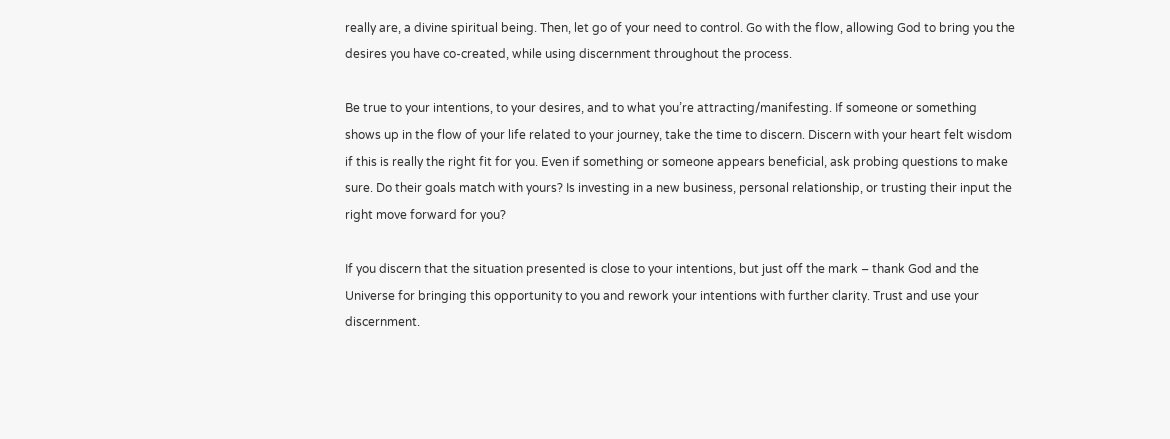really are, a divine spiritual being. Then, let go of your need to control. Go with the flow, allowing God to bring you the desires you have co-created, while using discernment throughout the process.

Be true to your intentions, to your desires, and to what you’re attracting/manifesting. If someone or something shows up in the flow of your life related to your journey, take the time to discern. Discern with your heart felt wisdom if this is really the right fit for you. Even if something or someone appears beneficial, ask probing questions to make sure. Do their goals match with yours? Is investing in a new business, personal relationship, or trusting their input the right move forward for you?

If you discern that the situation presented is close to your intentions, but just off the mark – thank God and the Universe for bringing this opportunity to you and rework your intentions with further clarity. Trust and use your discernment.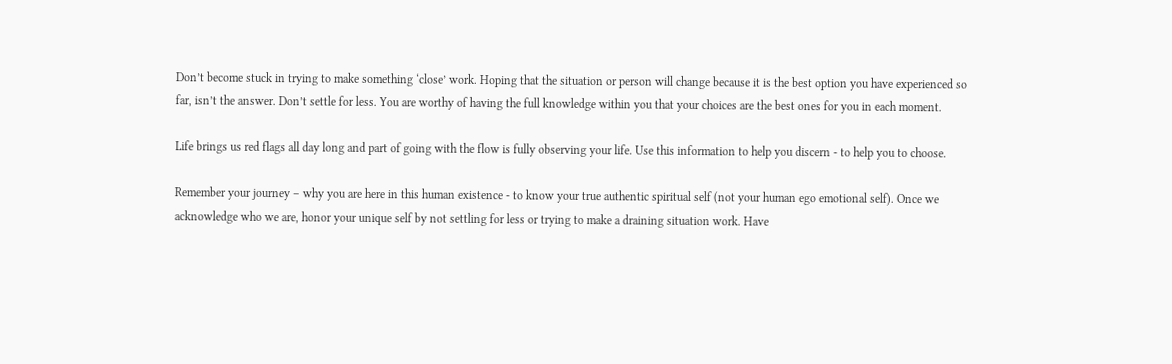Don’t become stuck in trying to make something ‘close’ work. Hoping that the situation or person will change because it is the best option you have experienced so far, isn’t the answer. Don’t settle for less. You are worthy of having the full knowledge within you that your choices are the best ones for you in each moment.

Life brings us red flags all day long and part of going with the flow is fully observing your life. Use this information to help you discern - to help you to choose.

Remember your journey – why you are here in this human existence - to know your true authentic spiritual self (not your human ego emotional self). Once we acknowledge who we are, honor your unique self by not settling for less or trying to make a draining situation work. Have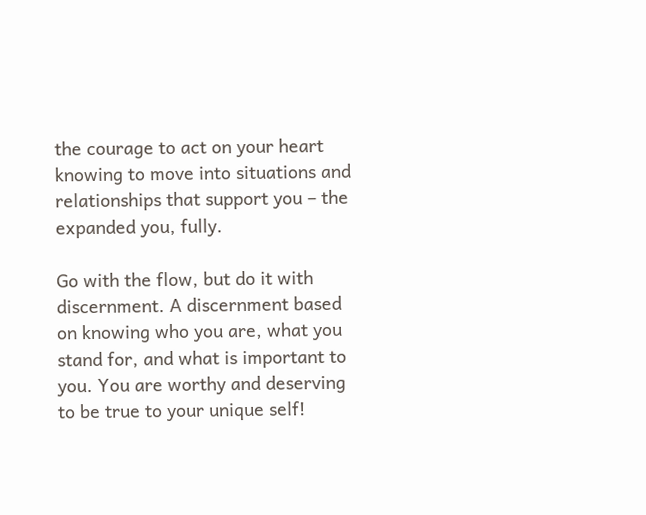the courage to act on your heart knowing to move into situations and relationships that support you – the expanded you, fully.

Go with the flow, but do it with discernment. A discernment based on knowing who you are, what you stand for, and what is important to you. You are worthy and deserving to be true to your unique self!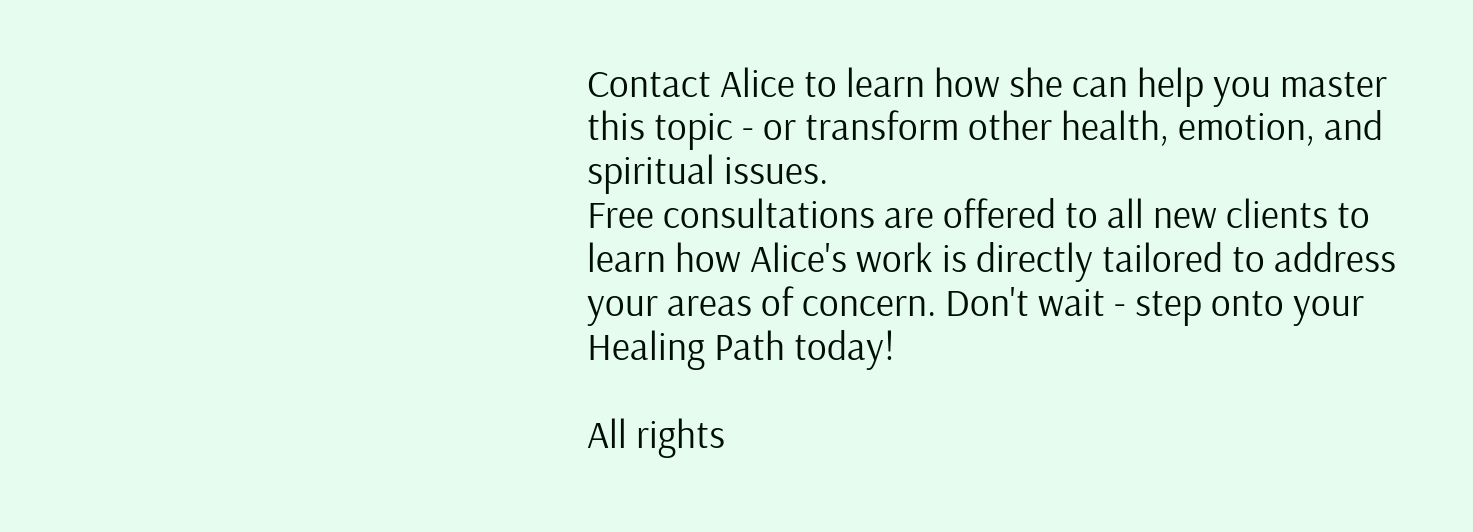Contact Alice to learn how she can help you master this topic - or transform other health, emotion, and spiritual issues.
Free consultations are offered to all new clients to learn how Alice's work is directly tailored to address your areas of concern. Don't wait - step onto your Healing Path today!

All rights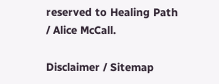reserved to Healing Path / Alice McCall.

Disclaimer / Sitemap